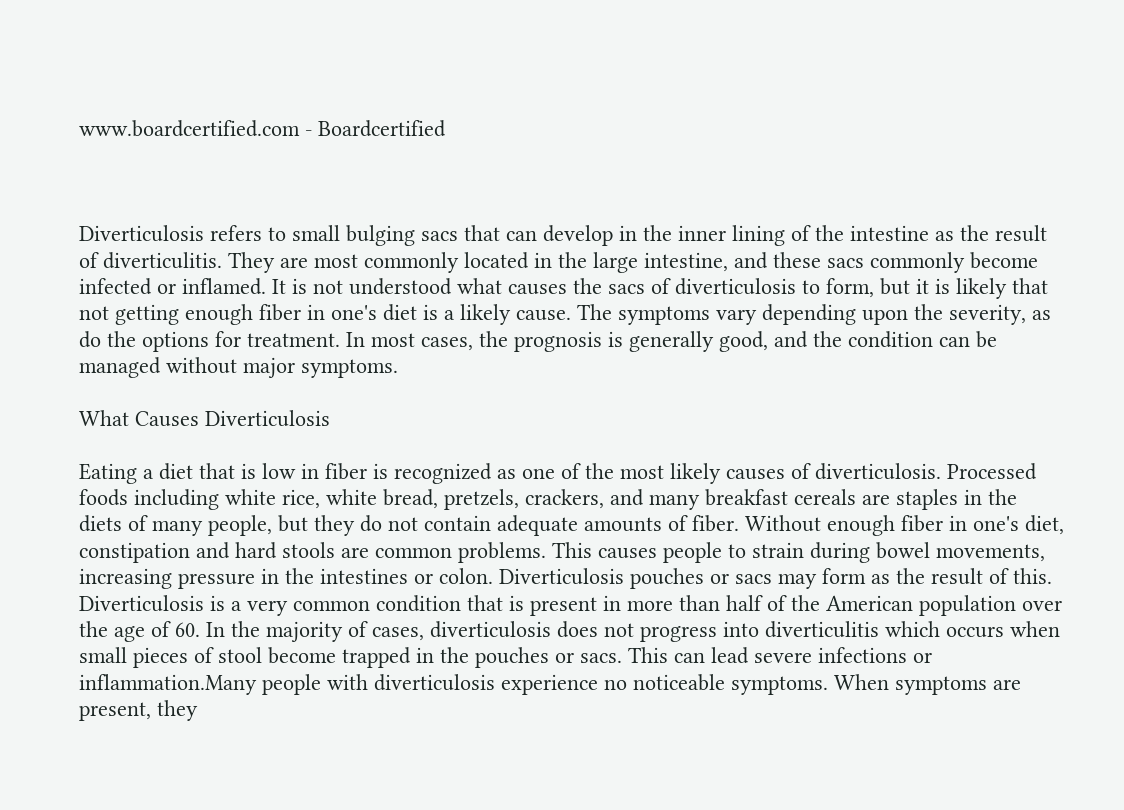www.boardcertified.com - Boardcertified



Diverticulosis refers to small bulging sacs that can develop in the inner lining of the intestine as the result of diverticulitis. They are most commonly located in the large intestine, and these sacs commonly become infected or inflamed. It is not understood what causes the sacs of diverticulosis to form, but it is likely that not getting enough fiber in one's diet is a likely cause. The symptoms vary depending upon the severity, as do the options for treatment. In most cases, the prognosis is generally good, and the condition can be managed without major symptoms.

What Causes Diverticulosis

Eating a diet that is low in fiber is recognized as one of the most likely causes of diverticulosis. Processed foods including white rice, white bread, pretzels, crackers, and many breakfast cereals are staples in the diets of many people, but they do not contain adequate amounts of fiber. Without enough fiber in one's diet, constipation and hard stools are common problems. This causes people to strain during bowel movements, increasing pressure in the intestines or colon. Diverticulosis pouches or sacs may form as the result of this. Diverticulosis is a very common condition that is present in more than half of the American population over the age of 60. In the majority of cases, diverticulosis does not progress into diverticulitis which occurs when small pieces of stool become trapped in the pouches or sacs. This can lead severe infections or inflammation.Many people with diverticulosis experience no noticeable symptoms. When symptoms are present, they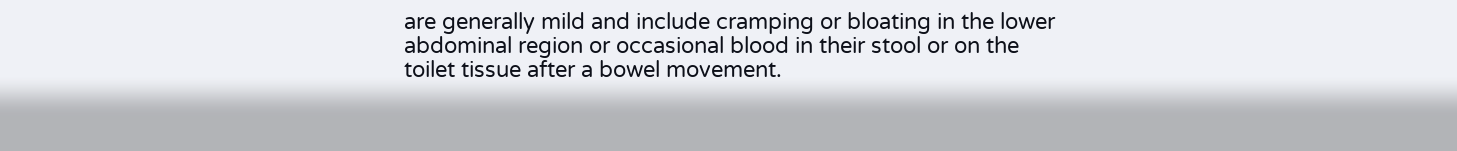are generally mild and include cramping or bloating in the lower abdominal region or occasional blood in their stool or on the toilet tissue after a bowel movement.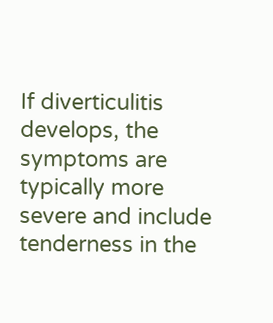If diverticulitis develops, the symptoms are typically more severe and include tenderness in the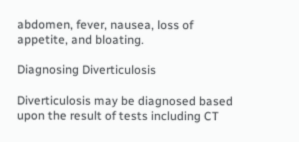abdomen, fever, nausea, loss of appetite, and bloating.

Diagnosing Diverticulosis

Diverticulosis may be diagnosed based upon the result of tests including CT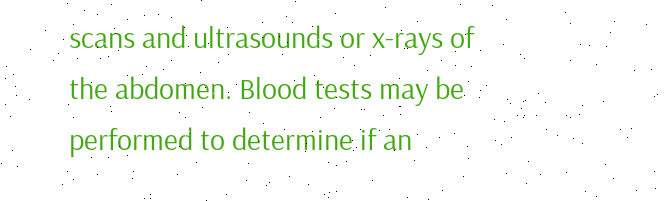scans and ultrasounds or x-rays of the abdomen. Blood tests may be performed to determine if an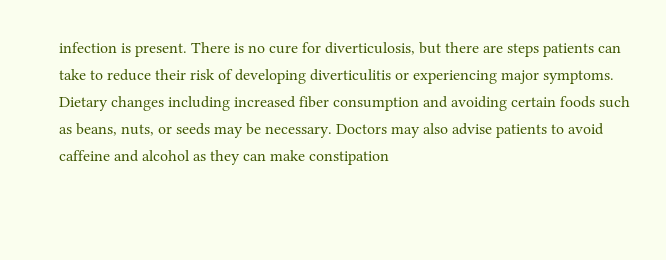infection is present. There is no cure for diverticulosis, but there are steps patients can take to reduce their risk of developing diverticulitis or experiencing major symptoms. Dietary changes including increased fiber consumption and avoiding certain foods such as beans, nuts, or seeds may be necessary. Doctors may also advise patients to avoid caffeine and alcohol as they can make constipation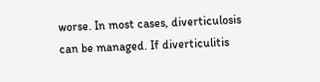worse. In most cases, diverticulosis can be managed. If diverticulitis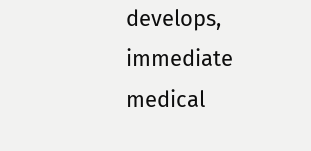develops, immediate medical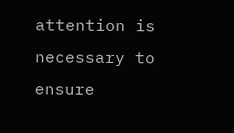attention is necessary to ensure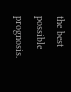the best possible prognosis.